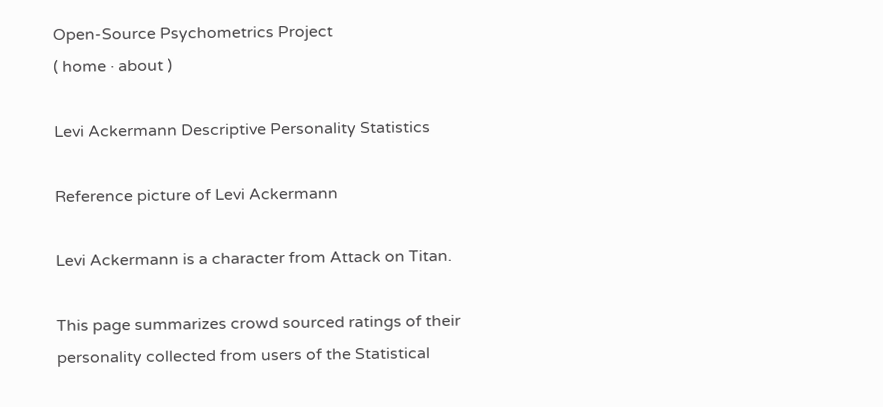Open-Source Psychometrics Project
( home · about )

Levi Ackermann Descriptive Personality Statistics

Reference picture of Levi Ackermann

Levi Ackermann is a character from Attack on Titan.

This page summarizes crowd sourced ratings of their personality collected from users of the Statistical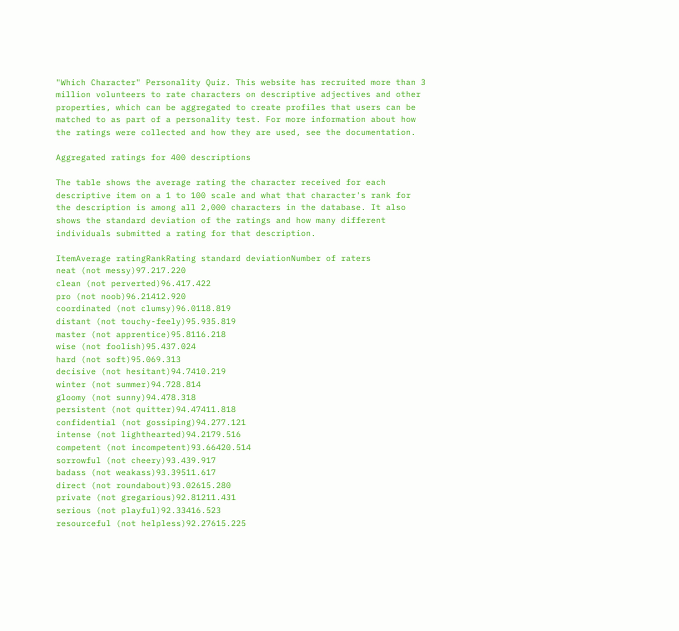"Which Character" Personality Quiz. This website has recruited more than 3 million volunteers to rate characters on descriptive adjectives and other properties, which can be aggregated to create profiles that users can be matched to as part of a personality test. For more information about how the ratings were collected and how they are used, see the documentation.

Aggregated ratings for 400 descriptions

The table shows the average rating the character received for each descriptive item on a 1 to 100 scale and what that character's rank for the description is among all 2,000 characters in the database. It also shows the standard deviation of the ratings and how many different individuals submitted a rating for that description.

ItemAverage ratingRankRating standard deviationNumber of raters
neat (not messy)97.217.220
clean (not perverted)96.417.422
pro (not noob)96.21412.920
coordinated (not clumsy)96.0118.819
distant (not touchy-feely)95.935.819
master (not apprentice)95.8116.218
wise (not foolish)95.437.024
hard (not soft)95.069.313
decisive (not hesitant)94.7410.219
winter (not summer)94.728.814
gloomy (not sunny)94.478.318
persistent (not quitter)94.47411.818
confidential (not gossiping)94.277.121
intense (not lighthearted)94.2179.516
competent (not incompetent)93.66420.514
sorrowful (not cheery)93.439.917
badass (not weakass)93.39511.617
direct (not roundabout)93.02615.280
private (not gregarious)92.81211.431
serious (not playful)92.33416.523
resourceful (not helpless)92.27615.225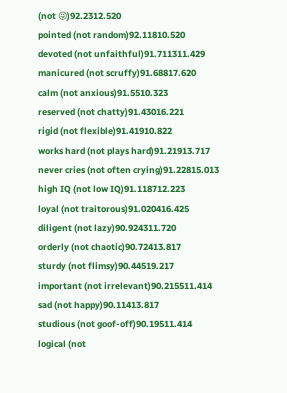(not 😜)92.2312.520
pointed (not random)92.11810.520
devoted (not unfaithful)91.711311.429
manicured (not scruffy)91.68817.620
calm (not anxious)91.5510.323
reserved (not chatty)91.43016.221
rigid (not flexible)91.41910.822
works hard (not plays hard)91.21913.717
never cries (not often crying)91.22815.013
high IQ (not low IQ)91.118712.223
loyal (not traitorous)91.020416.425
diligent (not lazy)90.924311.720
orderly (not chaotic)90.72413.817
sturdy (not flimsy)90.44519.217
important (not irrelevant)90.215511.414
sad (not happy)90.11413.817
studious (not goof-off)90.19511.414
logical (not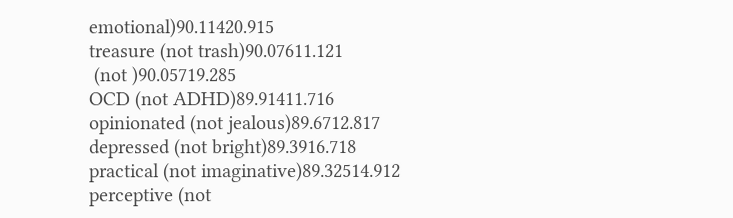emotional)90.11420.915
treasure (not trash)90.07611.121
 (not )90.05719.285
OCD (not ADHD)89.91411.716
opinionated (not jealous)89.6712.817
depressed (not bright)89.3916.718
practical (not imaginative)89.32514.912
perceptive (not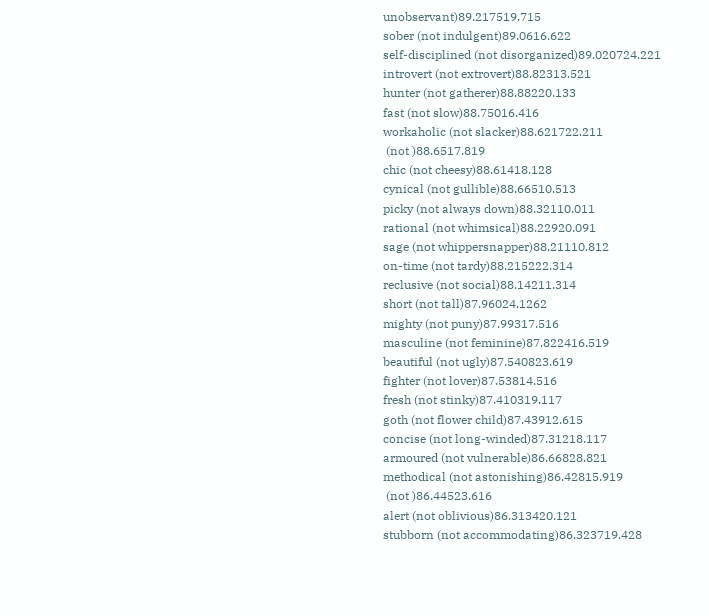unobservant)89.217519.715
sober (not indulgent)89.0616.622
self-disciplined (not disorganized)89.020724.221
introvert (not extrovert)88.82313.521
hunter (not gatherer)88.88220.133
fast (not slow)88.75016.416
workaholic (not slacker)88.621722.211
 (not )88.6517.819
chic (not cheesy)88.61418.128
cynical (not gullible)88.66510.513
picky (not always down)88.32110.011
rational (not whimsical)88.22920.091
sage (not whippersnapper)88.21110.812
on-time (not tardy)88.215222.314
reclusive (not social)88.14211.314
short (not tall)87.96024.1262
mighty (not puny)87.99317.516
masculine (not feminine)87.822416.519
beautiful (not ugly)87.540823.619
fighter (not lover)87.53814.516
fresh (not stinky)87.410319.117
goth (not flower child)87.43912.615
concise (not long-winded)87.31218.117
armoured (not vulnerable)86.66828.821
methodical (not astonishing)86.42815.919
 (not )86.44523.616
alert (not oblivious)86.313420.121
stubborn (not accommodating)86.323719.428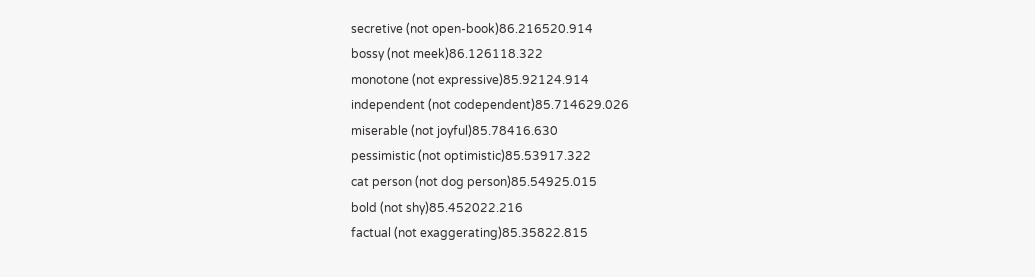secretive (not open-book)86.216520.914
bossy (not meek)86.126118.322
monotone (not expressive)85.92124.914
independent (not codependent)85.714629.026
miserable (not joyful)85.78416.630
pessimistic (not optimistic)85.53917.322
cat person (not dog person)85.54925.015
bold (not shy)85.452022.216
factual (not exaggerating)85.35822.815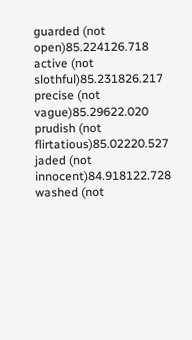guarded (not open)85.224126.718
active (not slothful)85.231826.217
precise (not vague)85.29622.020
prudish (not flirtatious)85.02220.527
jaded (not innocent)84.918122.728
washed (not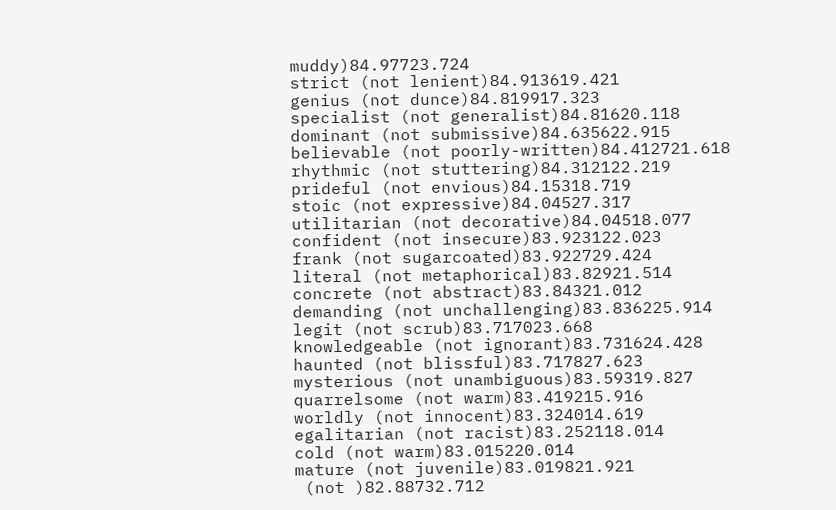muddy)84.97723.724
strict (not lenient)84.913619.421
genius (not dunce)84.819917.323
specialist (not generalist)84.81620.118
dominant (not submissive)84.635622.915
believable (not poorly-written)84.412721.618
rhythmic (not stuttering)84.312122.219
prideful (not envious)84.15318.719
stoic (not expressive)84.04527.317
utilitarian (not decorative)84.04518.077
confident (not insecure)83.923122.023
frank (not sugarcoated)83.922729.424
literal (not metaphorical)83.82921.514
concrete (not abstract)83.84321.012
demanding (not unchallenging)83.836225.914
legit (not scrub)83.717023.668
knowledgeable (not ignorant)83.731624.428
haunted (not blissful)83.717827.623
mysterious (not unambiguous)83.59319.827
quarrelsome (not warm)83.419215.916
worldly (not innocent)83.324014.619
egalitarian (not racist)83.252118.014
cold (not warm)83.015220.014
mature (not juvenile)83.019821.921
 (not )82.88732.712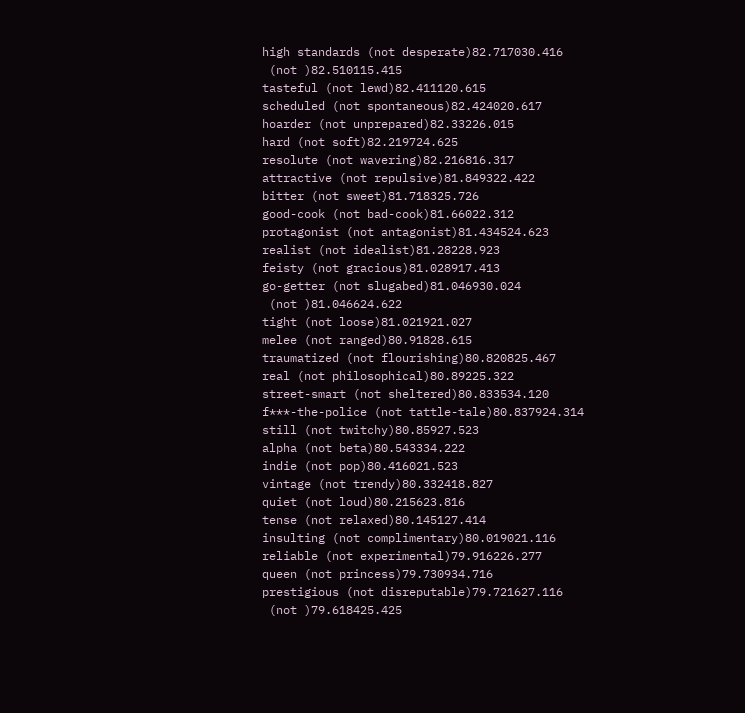high standards (not desperate)82.717030.416
 (not )82.510115.415
tasteful (not lewd)82.411120.615
scheduled (not spontaneous)82.424020.617
hoarder (not unprepared)82.33226.015
hard (not soft)82.219724.625
resolute (not wavering)82.216816.317
attractive (not repulsive)81.849322.422
bitter (not sweet)81.718325.726
good-cook (not bad-cook)81.66022.312
protagonist (not antagonist)81.434524.623
realist (not idealist)81.28228.923
feisty (not gracious)81.028917.413
go-getter (not slugabed)81.046930.024
 (not )81.046624.622
tight (not loose)81.021921.027
melee (not ranged)80.91828.615
traumatized (not flourishing)80.820825.467
real (not philosophical)80.89225.322
street-smart (not sheltered)80.833534.120
f***-the-police (not tattle-tale)80.837924.314
still (not twitchy)80.85927.523
alpha (not beta)80.543334.222
indie (not pop)80.416021.523
vintage (not trendy)80.332418.827
quiet (not loud)80.215623.816
tense (not relaxed)80.145127.414
insulting (not complimentary)80.019021.116
reliable (not experimental)79.916226.277
queen (not princess)79.730934.716
prestigious (not disreputable)79.721627.116
 (not )79.618425.425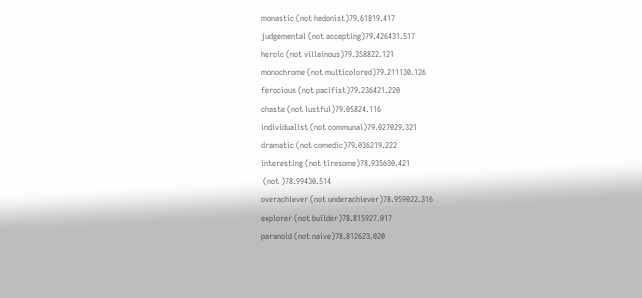monastic (not hedonist)79.61819.417
judgemental (not accepting)79.426431.517
heroic (not villainous)79.358822.121
monochrome (not multicolored)79.211130.126
ferocious (not pacifist)79.236421.220
chaste (not lustful)79.05824.116
individualist (not communal)79.027029.321
dramatic (not comedic)79.036219.222
interesting (not tiresome)78.935630.421
 (not )78.99430.514
overachiever (not underachiever)78.959022.316
explorer (not builder)78.815927.017
paranoid (not naive)78.812623.020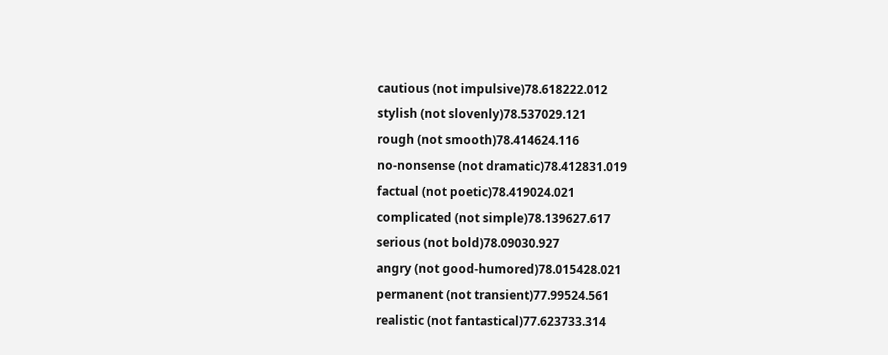cautious (not impulsive)78.618222.012
stylish (not slovenly)78.537029.121
rough (not smooth)78.414624.116
no-nonsense (not dramatic)78.412831.019
factual (not poetic)78.419024.021
complicated (not simple)78.139627.617
serious (not bold)78.09030.927
angry (not good-humored)78.015428.021
permanent (not transient)77.99524.561
realistic (not fantastical)77.623733.314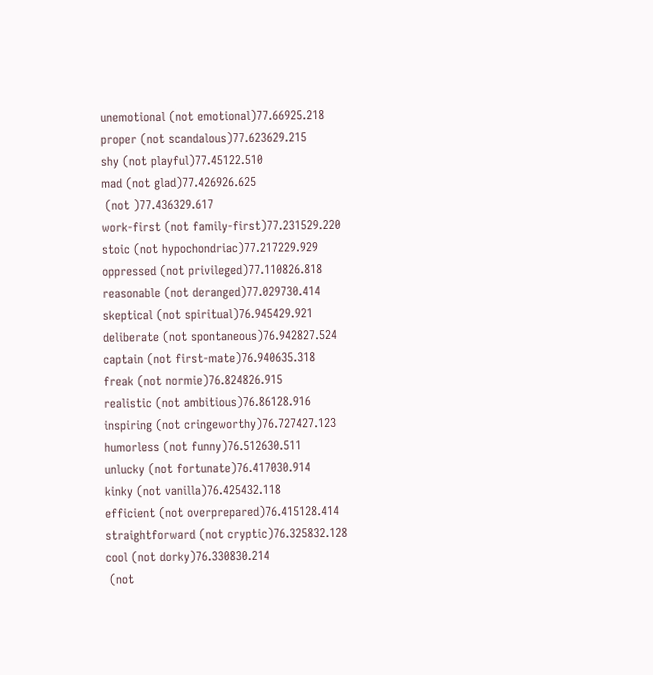unemotional (not emotional)77.66925.218
proper (not scandalous)77.623629.215
shy (not playful)77.45122.510
mad (not glad)77.426926.625
 (not )77.436329.617
work-first (not family-first)77.231529.220
stoic (not hypochondriac)77.217229.929
oppressed (not privileged)77.110826.818
reasonable (not deranged)77.029730.414
skeptical (not spiritual)76.945429.921
deliberate (not spontaneous)76.942827.524
captain (not first-mate)76.940635.318
freak (not normie)76.824826.915
realistic (not ambitious)76.86128.916
inspiring (not cringeworthy)76.727427.123
humorless (not funny)76.512630.511
unlucky (not fortunate)76.417030.914
kinky (not vanilla)76.425432.118
efficient (not overprepared)76.415128.414
straightforward (not cryptic)76.325832.128
cool (not dorky)76.330830.214
 (not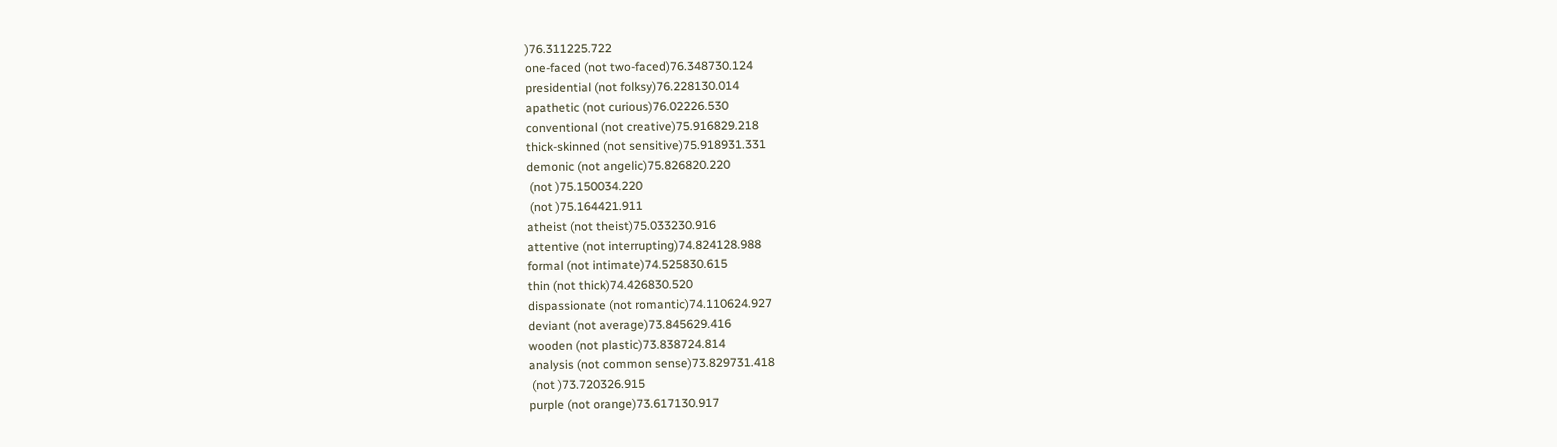)76.311225.722
one-faced (not two-faced)76.348730.124
presidential (not folksy)76.228130.014
apathetic (not curious)76.02226.530
conventional (not creative)75.916829.218
thick-skinned (not sensitive)75.918931.331
demonic (not angelic)75.826820.220
 (not )75.150034.220
 (not )75.164421.911
atheist (not theist)75.033230.916
attentive (not interrupting)74.824128.988
formal (not intimate)74.525830.615
thin (not thick)74.426830.520
dispassionate (not romantic)74.110624.927
deviant (not average)73.845629.416
wooden (not plastic)73.838724.814
analysis (not common sense)73.829731.418
 (not )73.720326.915
purple (not orange)73.617130.917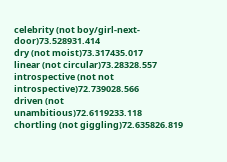celebrity (not boy/girl-next-door)73.528931.414
dry (not moist)73.317435.017
linear (not circular)73.28328.557
introspective (not not introspective)72.739028.566
driven (not unambitious)72.6119233.118
chortling (not giggling)72.635826.819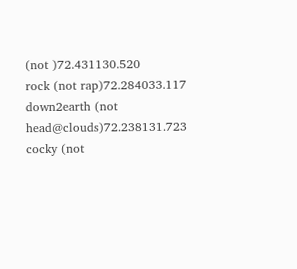(not )72.431130.520
rock (not rap)72.284033.117
down2earth (not head@clouds)72.238131.723
cocky (not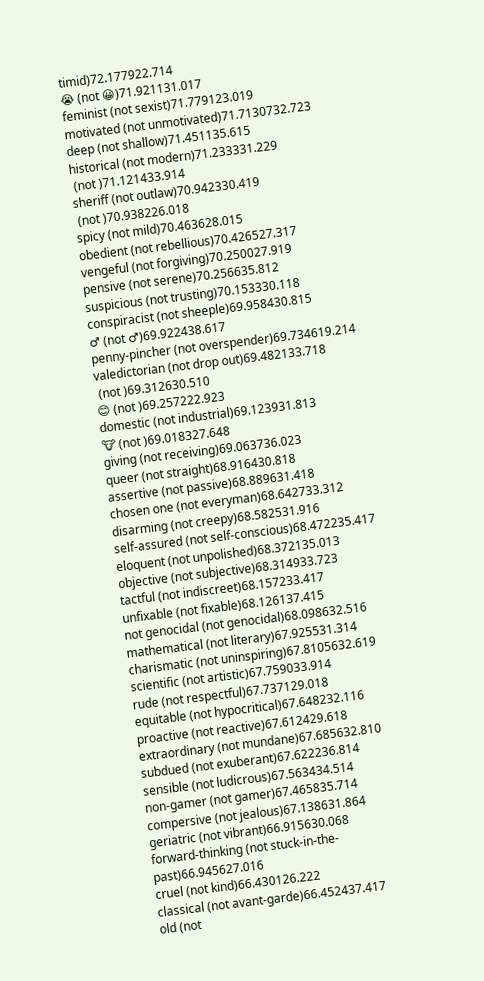timid)72.177922.714
😭 (not 😀)71.921131.017
feminist (not sexist)71.779123.019
motivated (not unmotivated)71.7130732.723
deep (not shallow)71.451135.615
historical (not modern)71.233331.229
 (not )71.121433.914
sheriff (not outlaw)70.942330.419
 (not )70.938226.018
spicy (not mild)70.463628.015
obedient (not rebellious)70.426527.317
vengeful (not forgiving)70.250027.919
pensive (not serene)70.256635.812
suspicious (not trusting)70.153330.118
conspiracist (not sheeple)69.958430.815
♂ (not ♂)69.922438.617
penny-pincher (not overspender)69.734619.214
valedictorian (not drop out)69.482133.718
 (not )69.312630.510
😊 (not )69.257222.923
domestic (not industrial)69.123931.813
🐮 (not )69.018327.648
giving (not receiving)69.063736.023
queer (not straight)68.916430.818
assertive (not passive)68.889631.418
chosen one (not everyman)68.642733.312
disarming (not creepy)68.582531.916
self-assured (not self-conscious)68.472235.417
eloquent (not unpolished)68.372135.013
objective (not subjective)68.314933.723
tactful (not indiscreet)68.157233.417
unfixable (not fixable)68.126137.415
not genocidal (not genocidal)68.098632.516
mathematical (not literary)67.925531.314
charismatic (not uninspiring)67.8105632.619
scientific (not artistic)67.759033.914
rude (not respectful)67.737129.018
equitable (not hypocritical)67.648232.116
proactive (not reactive)67.612429.618
extraordinary (not mundane)67.685632.810
subdued (not exuberant)67.622236.814
sensible (not ludicrous)67.563434.514
non-gamer (not gamer)67.465835.714
compersive (not jealous)67.138631.864
geriatric (not vibrant)66.915630.068
forward-thinking (not stuck-in-the-past)66.945627.016
cruel (not kind)66.430126.222
classical (not avant-garde)66.452437.417
old (not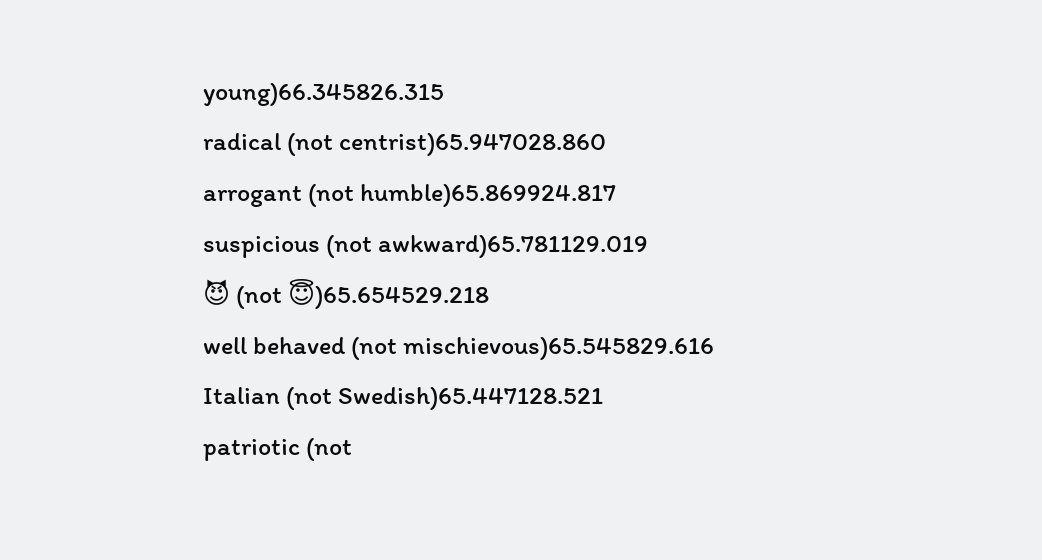young)66.345826.315
radical (not centrist)65.947028.860
arrogant (not humble)65.869924.817
suspicious (not awkward)65.781129.019
😈 (not 😇)65.654529.218
well behaved (not mischievous)65.545829.616
Italian (not Swedish)65.447128.521
patriotic (not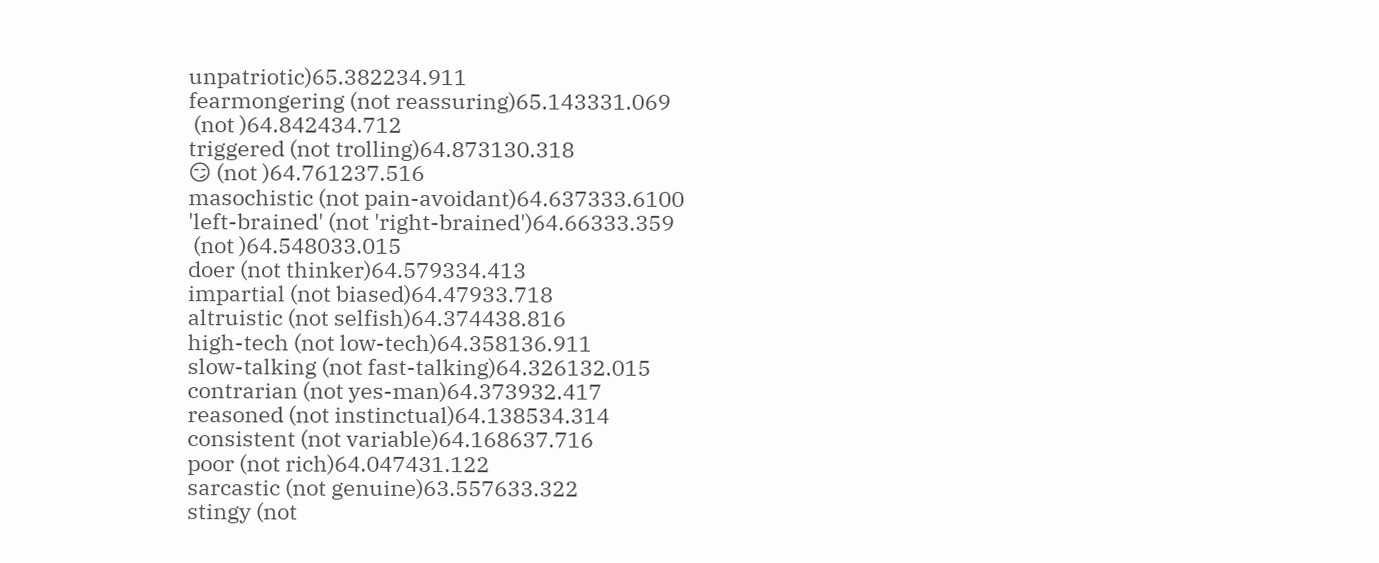unpatriotic)65.382234.911
fearmongering (not reassuring)65.143331.069
 (not )64.842434.712
triggered (not trolling)64.873130.318
😏 (not )64.761237.516
masochistic (not pain-avoidant)64.637333.6100
'left-brained' (not 'right-brained')64.66333.359
 (not )64.548033.015
doer (not thinker)64.579334.413
impartial (not biased)64.47933.718
altruistic (not selfish)64.374438.816
high-tech (not low-tech)64.358136.911
slow-talking (not fast-talking)64.326132.015
contrarian (not yes-man)64.373932.417
reasoned (not instinctual)64.138534.314
consistent (not variable)64.168637.716
poor (not rich)64.047431.122
sarcastic (not genuine)63.557633.322
stingy (not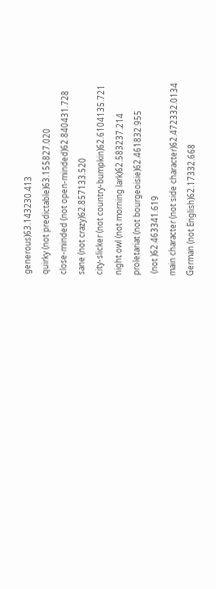generous)63.143230.413
quirky (not predictable)63.155827.020
close-minded (not open-minded)62.840431.728
sane (not crazy)62.857133.520
city-slicker (not country-bumpkin)62.6104135.721
night owl (not morning lark)62.583237.214
proletariat (not bourgeoisie)62.461832.955
 (not )62.463341.619
main character (not side character)62.472332.0134
German (not English)62.17332.668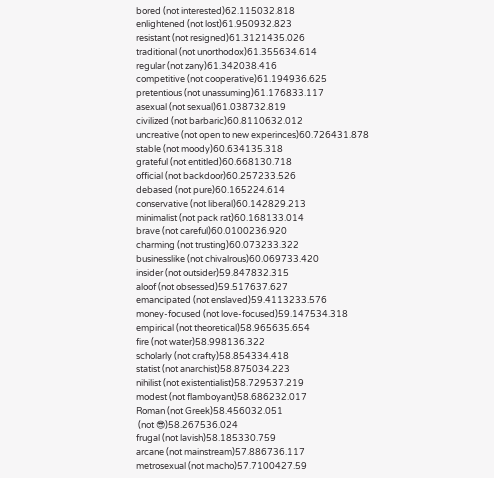bored (not interested)62.115032.818
enlightened (not lost)61.950932.823
resistant (not resigned)61.3121435.026
traditional (not unorthodox)61.355634.614
regular (not zany)61.342038.416
competitive (not cooperative)61.194936.625
pretentious (not unassuming)61.176833.117
asexual (not sexual)61.038732.819
civilized (not barbaric)60.8110632.012
uncreative (not open to new experinces)60.726431.878
stable (not moody)60.634135.318
grateful (not entitled)60.668130.718
official (not backdoor)60.257233.526
debased (not pure)60.165224.614
conservative (not liberal)60.142829.213
minimalist (not pack rat)60.168133.014
brave (not careful)60.0100236.920
charming (not trusting)60.073233.322
businesslike (not chivalrous)60.069733.420
insider (not outsider)59.847832.315
aloof (not obsessed)59.517637.627
emancipated (not enslaved)59.4113233.576
money-focused (not love-focused)59.147534.318
empirical (not theoretical)58.965635.654
fire (not water)58.998136.322
scholarly (not crafty)58.854334.418
statist (not anarchist)58.875034.223
nihilist (not existentialist)58.729537.219
modest (not flamboyant)58.686232.017
Roman (not Greek)58.456032.051
 (not 😎)58.267536.024
frugal (not lavish)58.185330.759
arcane (not mainstream)57.886736.117
metrosexual (not macho)57.7100427.59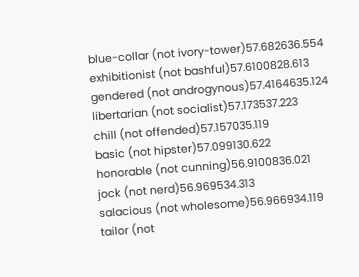blue-collar (not ivory-tower)57.682636.554
exhibitionist (not bashful)57.6100828.613
gendered (not androgynous)57.4164635.124
libertarian (not socialist)57.173537.223
chill (not offended)57.157035.119
basic (not hipster)57.099130.622
honorable (not cunning)56.9100836.021
jock (not nerd)56.969534.313
salacious (not wholesome)56.966934.119
tailor (not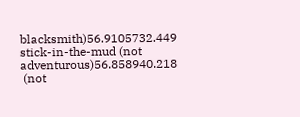blacksmith)56.9105732.449
stick-in-the-mud (not adventurous)56.858940.218
 (not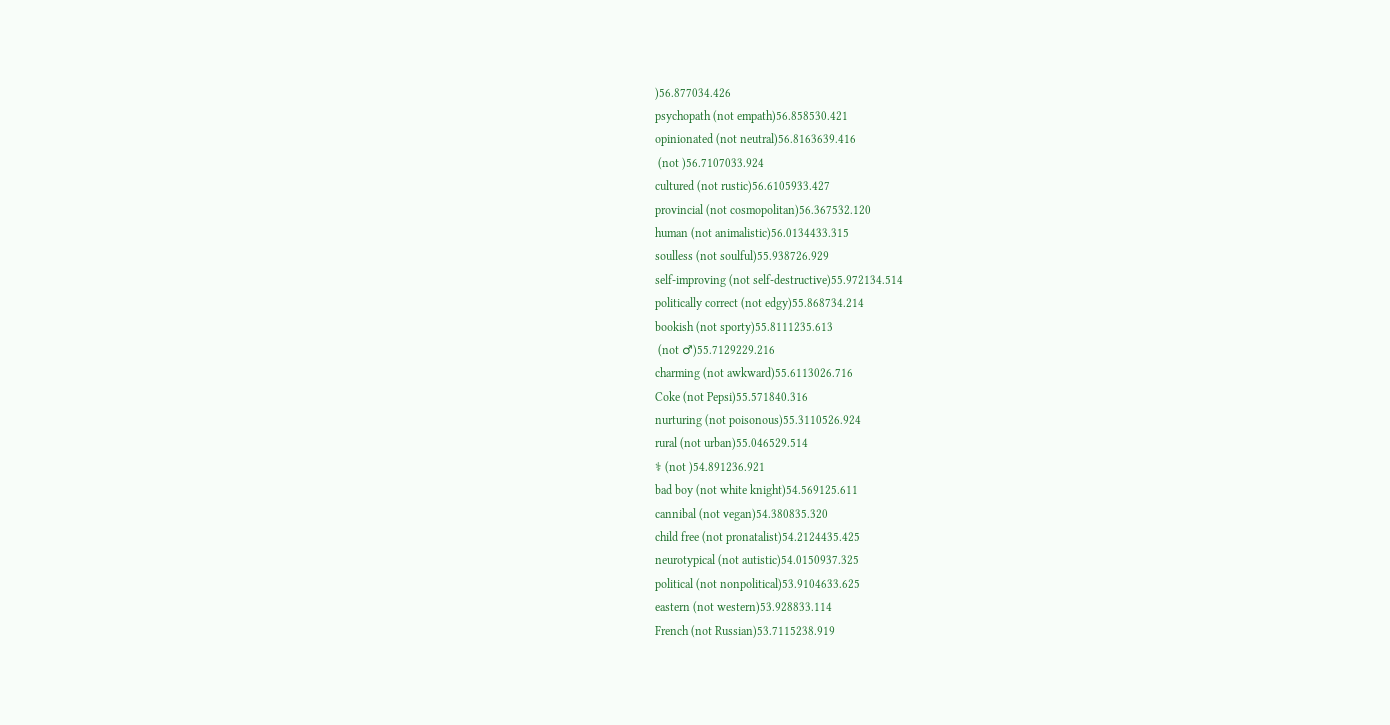)56.877034.426
psychopath (not empath)56.858530.421
opinionated (not neutral)56.8163639.416
 (not )56.7107033.924
cultured (not rustic)56.6105933.427
provincial (not cosmopolitan)56.367532.120
human (not animalistic)56.0134433.315
soulless (not soulful)55.938726.929
self-improving (not self-destructive)55.972134.514
politically correct (not edgy)55.868734.214
bookish (not sporty)55.8111235.613
 (not ♂)55.7129229.216
charming (not awkward)55.6113026.716
Coke (not Pepsi)55.571840.316
nurturing (not poisonous)55.3110526.924
rural (not urban)55.046529.514
⚕ (not )54.891236.921
bad boy (not white knight)54.569125.611
cannibal (not vegan)54.380835.320
child free (not pronatalist)54.2124435.425
neurotypical (not autistic)54.0150937.325
political (not nonpolitical)53.9104633.625
eastern (not western)53.928833.114
French (not Russian)53.7115238.919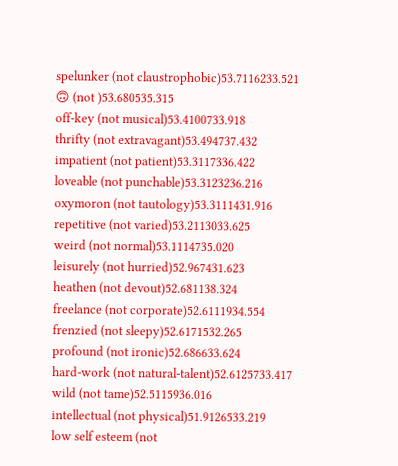spelunker (not claustrophobic)53.7116233.521
🙃 (not )53.680535.315
off-key (not musical)53.4100733.918
thrifty (not extravagant)53.494737.432
impatient (not patient)53.3117336.422
loveable (not punchable)53.3123236.216
oxymoron (not tautology)53.3111431.916
repetitive (not varied)53.2113033.625
weird (not normal)53.1114735.020
leisurely (not hurried)52.967431.623
heathen (not devout)52.681138.324
freelance (not corporate)52.6111934.554
frenzied (not sleepy)52.6171532.265
profound (not ironic)52.686633.624
hard-work (not natural-talent)52.6125733.417
wild (not tame)52.5115936.016
intellectual (not physical)51.9126533.219
low self esteem (not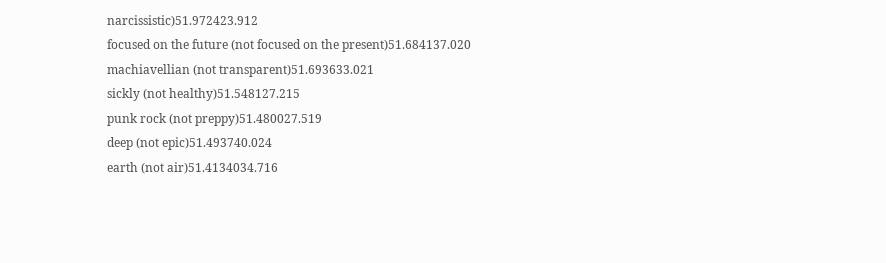narcissistic)51.972423.912
focused on the future (not focused on the present)51.684137.020
machiavellian (not transparent)51.693633.021
sickly (not healthy)51.548127.215
punk rock (not preppy)51.480027.519
deep (not epic)51.493740.024
earth (not air)51.4134034.716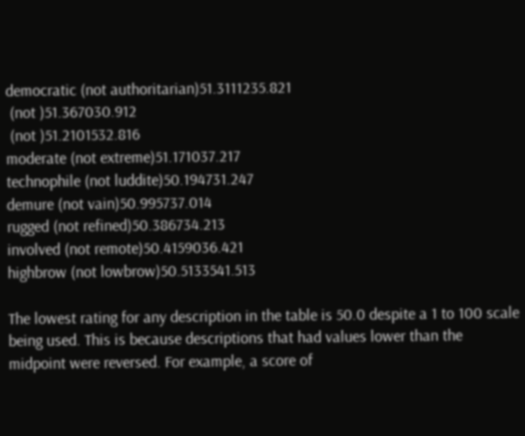democratic (not authoritarian)51.3111235.821
 (not )51.367030.912
 (not )51.2101532.816
moderate (not extreme)51.171037.217
technophile (not luddite)50.194731.247
demure (not vain)50.995737.014
rugged (not refined)50.386734.213
involved (not remote)50.4159036.421
highbrow (not lowbrow)50.5133541.513

The lowest rating for any description in the table is 50.0 despite a 1 to 100 scale being used. This is because descriptions that had values lower than the midpoint were reversed. For example, a score of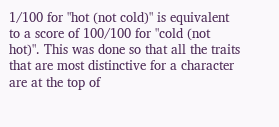1/100 for "hot (not cold)" is equivalent to a score of 100/100 for "cold (not hot)". This was done so that all the traits that are most distinctive for a character are at the top of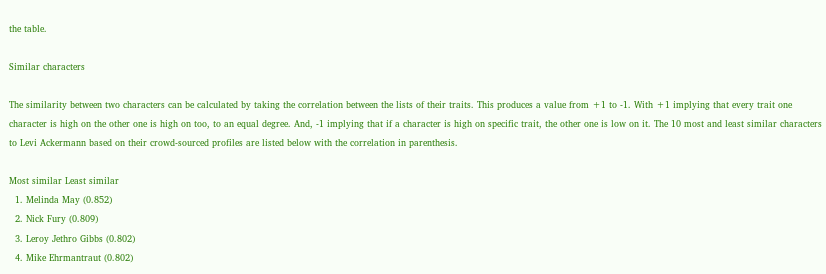the table.

Similar characters

The similarity between two characters can be calculated by taking the correlation between the lists of their traits. This produces a value from +1 to -1. With +1 implying that every trait one character is high on the other one is high on too, to an equal degree. And, -1 implying that if a character is high on specific trait, the other one is low on it. The 10 most and least similar characters to Levi Ackermann based on their crowd-sourced profiles are listed below with the correlation in parenthesis.

Most similar Least similar
  1. Melinda May (0.852)
  2. Nick Fury (0.809)
  3. Leroy Jethro Gibbs (0.802)
  4. Mike Ehrmantraut (0.802)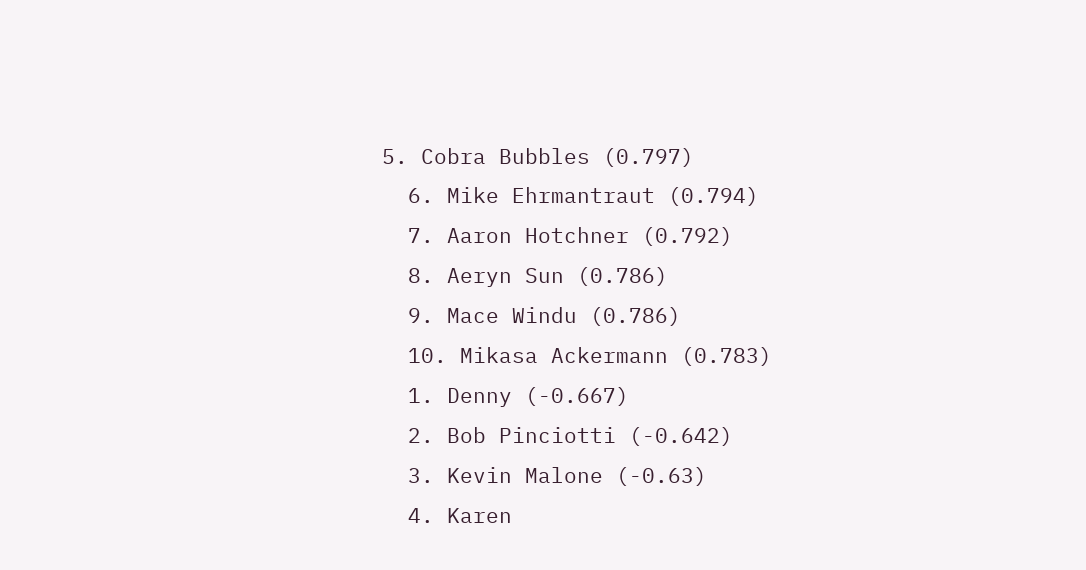5. Cobra Bubbles (0.797)
  6. Mike Ehrmantraut (0.794)
  7. Aaron Hotchner (0.792)
  8. Aeryn Sun (0.786)
  9. Mace Windu (0.786)
  10. Mikasa Ackermann (0.783)
  1. Denny (-0.667)
  2. Bob Pinciotti (-0.642)
  3. Kevin Malone (-0.63)
  4. Karen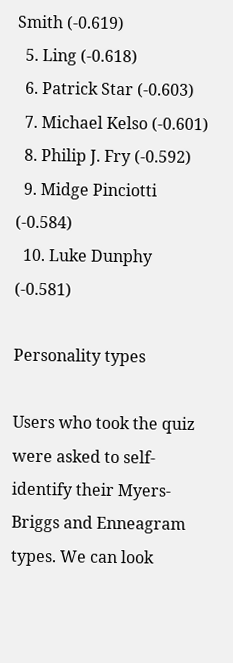Smith (-0.619)
  5. Ling (-0.618)
  6. Patrick Star (-0.603)
  7. Michael Kelso (-0.601)
  8. Philip J. Fry (-0.592)
  9. Midge Pinciotti (-0.584)
  10. Luke Dunphy (-0.581)

Personality types

Users who took the quiz were asked to self-identify their Myers-Briggs and Enneagram types. We can look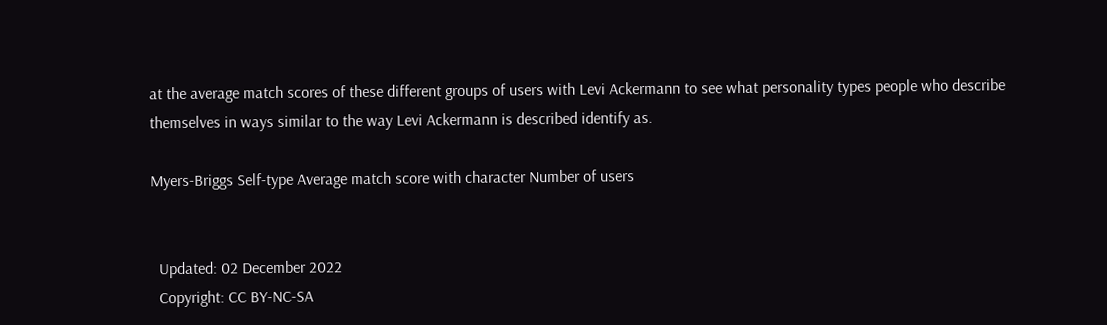at the average match scores of these different groups of users with Levi Ackermann to see what personality types people who describe themselves in ways similar to the way Levi Ackermann is described identify as.

Myers-Briggs Self-type Average match score with character Number of users


  Updated: 02 December 2022
  Copyright: CC BY-NC-SA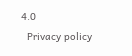4.0
  Privacy policy